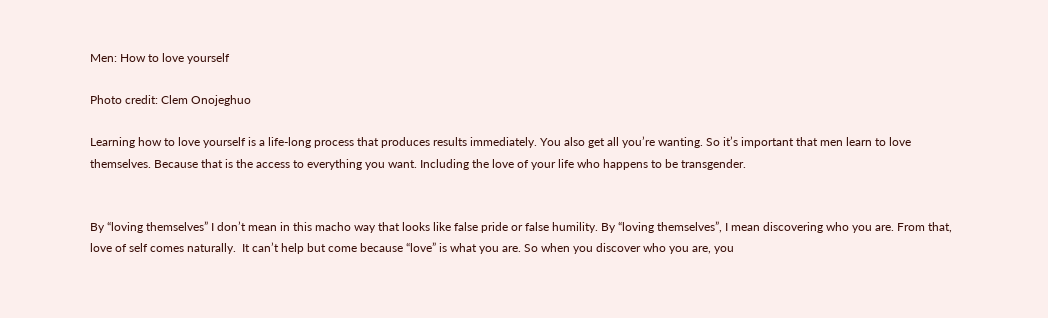Men: How to love yourself

Photo credit: Clem Onojeghuo

Learning how to love yourself is a life-long process that produces results immediately. You also get all you’re wanting. So it’s important that men learn to love themselves. Because that is the access to everything you want. Including the love of your life who happens to be transgender.


By “loving themselves” I don’t mean in this macho way that looks like false pride or false humility. By “loving themselves”, I mean discovering who you are. From that, love of self comes naturally.  It can’t help but come because “love” is what you are. So when you discover who you are, you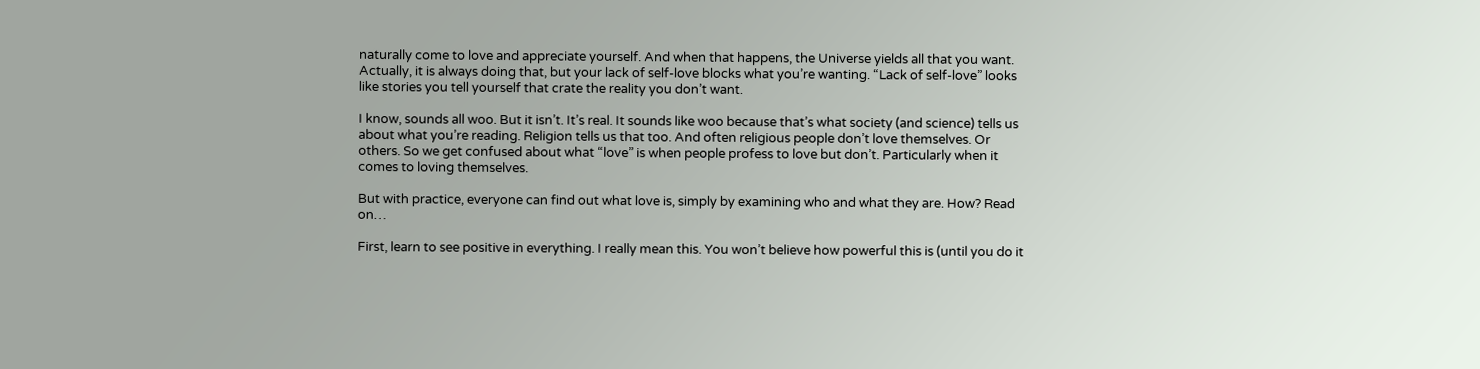naturally come to love and appreciate yourself. And when that happens, the Universe yields all that you want. Actually, it is always doing that, but your lack of self-love blocks what you’re wanting. “Lack of self-love” looks like stories you tell yourself that crate the reality you don’t want.

I know, sounds all woo. But it isn’t. It’s real. It sounds like woo because that’s what society (and science) tells us about what you’re reading. Religion tells us that too. And often religious people don’t love themselves. Or others. So we get confused about what “love” is when people profess to love but don’t. Particularly when it comes to loving themselves.

But with practice, everyone can find out what love is, simply by examining who and what they are. How? Read on…

First, learn to see positive in everything. I really mean this. You won’t believe how powerful this is (until you do it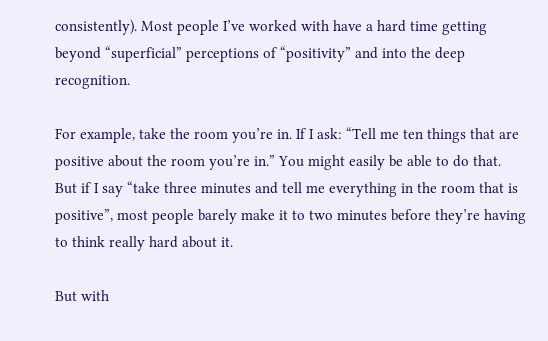consistently). Most people I’ve worked with have a hard time getting beyond “superficial” perceptions of “positivity” and into the deep recognition.

For example, take the room you’re in. If I ask: “Tell me ten things that are positive about the room you’re in.” You might easily be able to do that. But if I say “take three minutes and tell me everything in the room that is positive”, most people barely make it to two minutes before they’re having to think really hard about it.

But with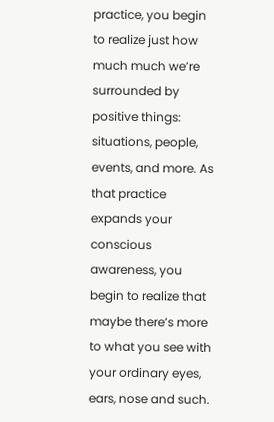practice, you begin to realize just how much much we’re surrounded by positive things: situations, people, events, and more. As that practice expands your conscious awareness, you begin to realize that maybe there’s more to what you see with your ordinary eyes, ears, nose and such.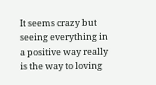It seems crazy but seeing everything in a positive way really is the way to loving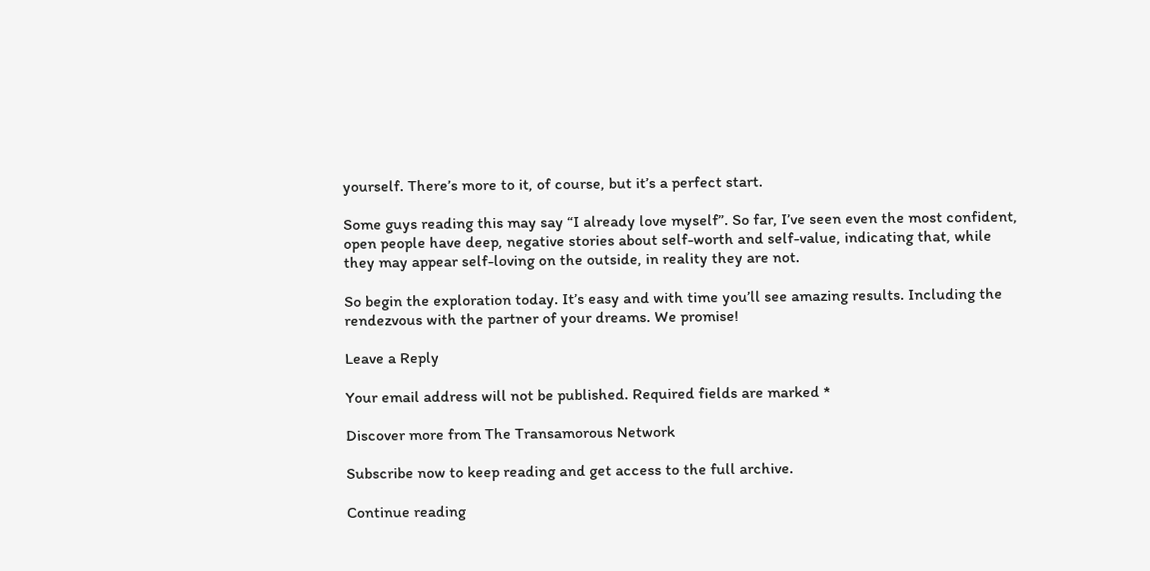yourself. There’s more to it, of course, but it’s a perfect start.

Some guys reading this may say “I already love myself”. So far, I’ve seen even the most confident, open people have deep, negative stories about self-worth and self-value, indicating that, while they may appear self-loving on the outside, in reality they are not.

So begin the exploration today. It’s easy and with time you’ll see amazing results. Including the rendezvous with the partner of your dreams. We promise!

Leave a Reply

Your email address will not be published. Required fields are marked *

Discover more from The Transamorous Network

Subscribe now to keep reading and get access to the full archive.

Continue reading